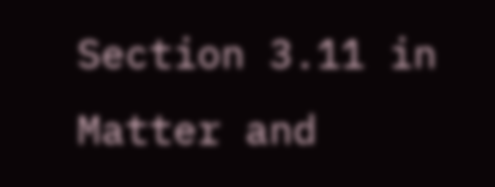Section 3.11 in Matter and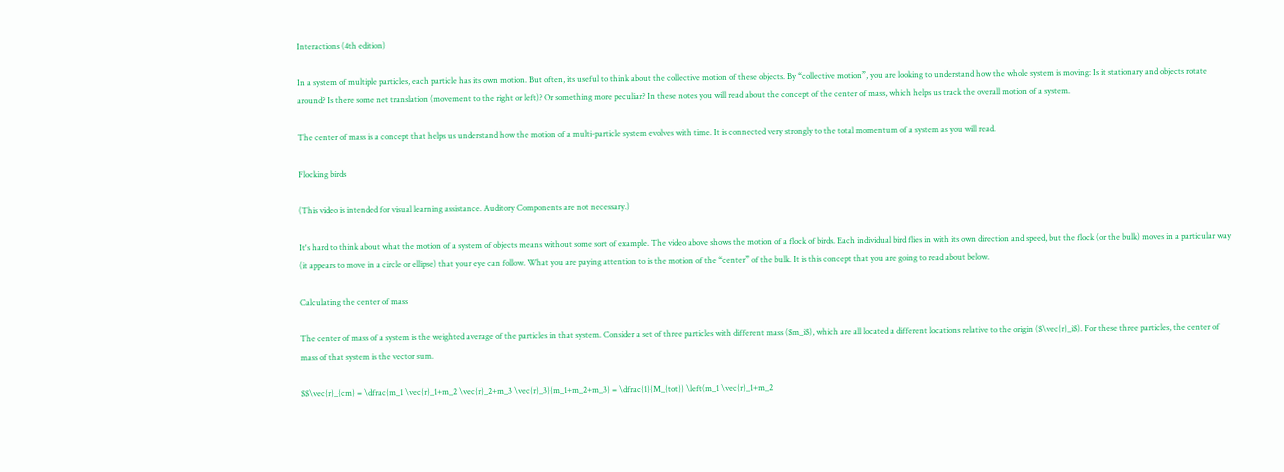Interactions (4th edition)

In a system of multiple particles, each particle has its own motion. But often, its useful to think about the collective motion of these objects. By “collective motion”, you are looking to understand how the whole system is moving: Is it stationary and objects rotate around? Is there some net translation (movement to the right or left)? Or something more peculiar? In these notes you will read about the concept of the center of mass, which helps us track the overall motion of a system.

The center of mass is a concept that helps us understand how the motion of a multi-particle system evolves with time. It is connected very strongly to the total momentum of a system as you will read.

Flocking birds

(This video is intended for visual learning assistance. Auditory Components are not necessary.)

It's hard to think about what the motion of a system of objects means without some sort of example. The video above shows the motion of a flock of birds. Each individual bird flies in with its own direction and speed, but the flock (or the bulk) moves in a particular way (it appears to move in a circle or ellipse) that your eye can follow. What you are paying attention to is the motion of the “center” of the bulk. It is this concept that you are going to read about below.

Calculating the center of mass

The center of mass of a system is the weighted average of the particles in that system. Consider a set of three particles with different mass ($m_i$), which are all located a different locations relative to the origin ($\vec{r}_i$). For these three particles, the center of mass of that system is the vector sum.

$$\vec{r}_{cm} = \dfrac{m_1 \vec{r}_1+m_2 \vec{r}_2+m_3 \vec{r}_3}{m_1+m_2+m_3} = \dfrac{1}{M_{tot}} \left(m_1 \vec{r}_1+m_2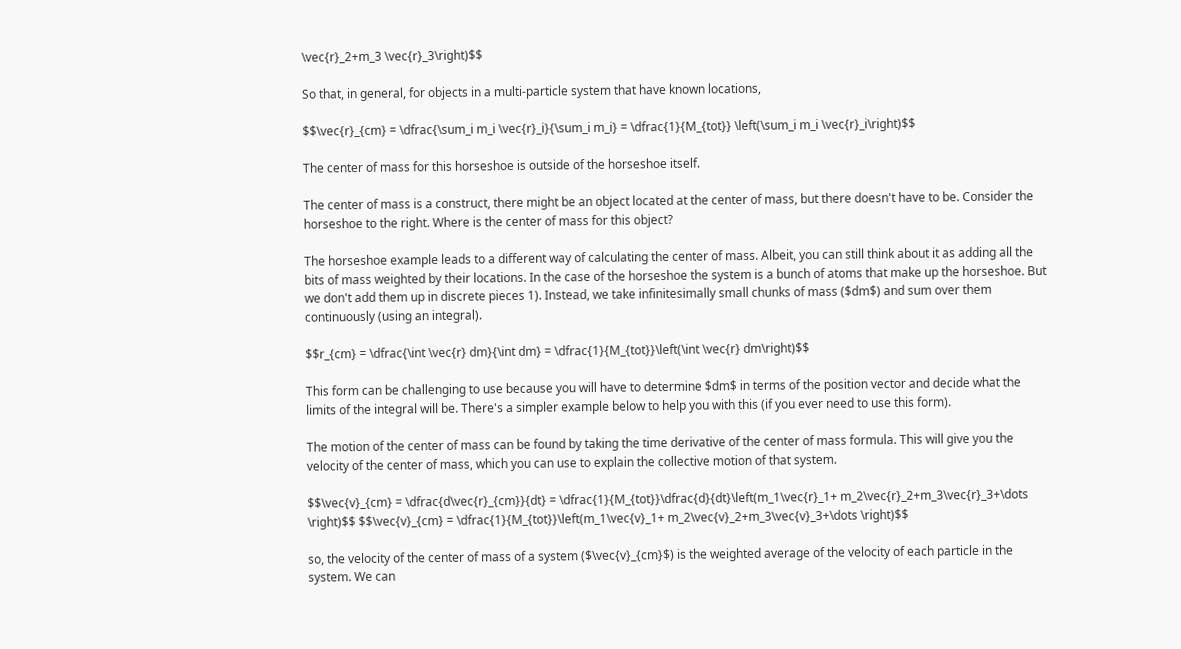\vec{r}_2+m_3 \vec{r}_3\right)$$

So that, in general, for objects in a multi-particle system that have known locations,

$$\vec{r}_{cm} = \dfrac{\sum_i m_i \vec{r}_i}{\sum_i m_i} = \dfrac{1}{M_{tot}} \left(\sum_i m_i \vec{r}_i\right)$$

The center of mass for this horseshoe is outside of the horseshoe itself.

The center of mass is a construct, there might be an object located at the center of mass, but there doesn't have to be. Consider the horseshoe to the right. Where is the center of mass for this object?

The horseshoe example leads to a different way of calculating the center of mass. Albeit, you can still think about it as adding all the bits of mass weighted by their locations. In the case of the horseshoe the system is a bunch of atoms that make up the horseshoe. But we don't add them up in discrete pieces 1). Instead, we take infinitesimally small chunks of mass ($dm$) and sum over them continuously (using an integral).

$$r_{cm} = \dfrac{\int \vec{r} dm}{\int dm} = \dfrac{1}{M_{tot}}\left(\int \vec{r} dm\right)$$

This form can be challenging to use because you will have to determine $dm$ in terms of the position vector and decide what the limits of the integral will be. There's a simpler example below to help you with this (if you ever need to use this form).

The motion of the center of mass can be found by taking the time derivative of the center of mass formula. This will give you the velocity of the center of mass, which you can use to explain the collective motion of that system.

$$\vec{v}_{cm} = \dfrac{d\vec{r}_{cm}}{dt} = \dfrac{1}{M_{tot}}\dfrac{d}{dt}\left(m_1\vec{r}_1+ m_2\vec{r}_2+m_3\vec{r}_3+\dots \right)$$ $$\vec{v}_{cm} = \dfrac{1}{M_{tot}}\left(m_1\vec{v}_1+ m_2\vec{v}_2+m_3\vec{v}_3+\dots \right)$$

so, the velocity of the center of mass of a system ($\vec{v}_{cm}$) is the weighted average of the velocity of each particle in the system. We can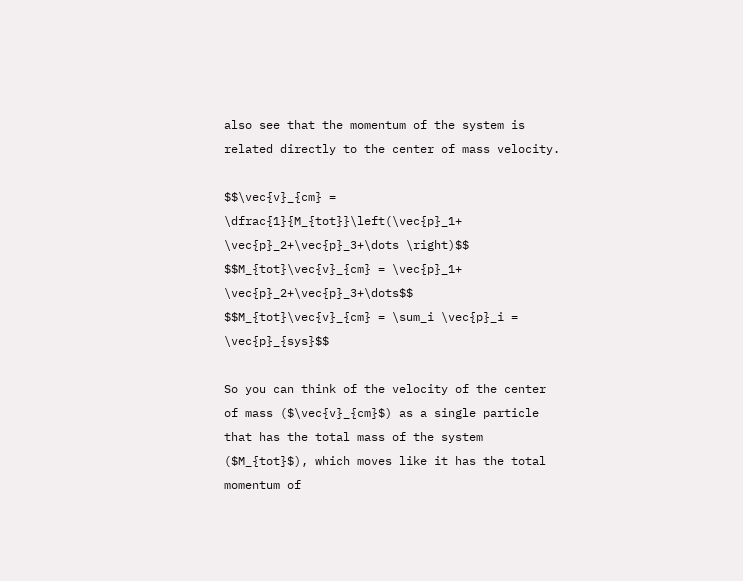also see that the momentum of the system is related directly to the center of mass velocity.

$$\vec{v}_{cm} = \dfrac{1}{M_{tot}}\left(\vec{p}_1+ \vec{p}_2+\vec{p}_3+\dots \right)$$ $$M_{tot}\vec{v}_{cm} = \vec{p}_1+ \vec{p}_2+\vec{p}_3+\dots$$ $$M_{tot}\vec{v}_{cm} = \sum_i \vec{p}_i = \vec{p}_{sys}$$

So you can think of the velocity of the center of mass ($\vec{v}_{cm}$) as a single particle that has the total mass of the system ($M_{tot}$), which moves like it has the total momentum of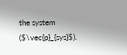the system ($\vec{p}_{sys}$).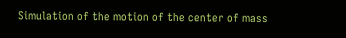Simulation of the motion of the center of mass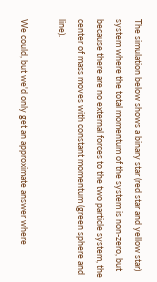The simulation below shows a binary star (red star and yellow star) system where the total momentum of the system is non-zero, but because there are no external forces to the two particle system, the center of mass moves with constant momentum (green sphere and line).

We could, but we'd only get an approximate answer where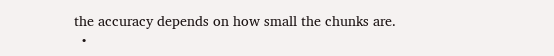the accuracy depends on how small the chunks are.
  •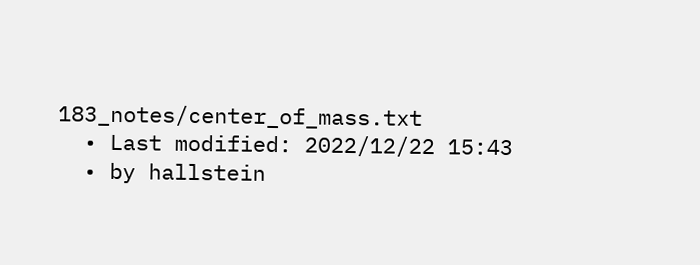183_notes/center_of_mass.txt
  • Last modified: 2022/12/22 15:43
  • by hallstein